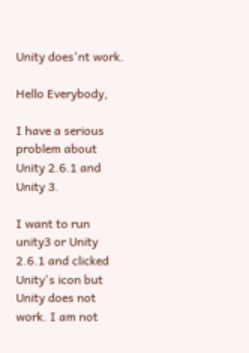Unity does'nt work.

Hello Everybody,

I have a serious problem about Unity 2.6.1 and Unity 3.

I want to run unity3 or Unity 2.6.1 and clicked Unity's icon but Unity does not work. I am not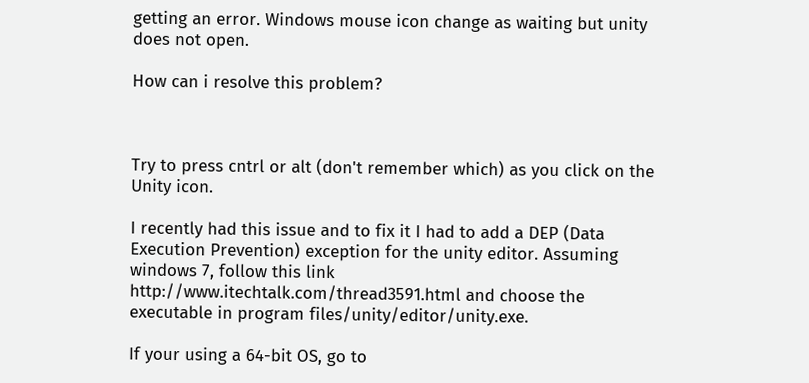getting an error. Windows mouse icon change as waiting but unity does not open.

How can i resolve this problem?



Try to press cntrl or alt (don't remember which) as you click on the Unity icon.

I recently had this issue and to fix it I had to add a DEP (Data Execution Prevention) exception for the unity editor. Assuming windows 7, follow this link http://www.itechtalk.com/thread3591.html and choose the executable in program files/unity/editor/unity.exe.

If your using a 64-bit OS, go to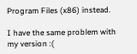Program Files (x86) instead.

I have the same problem with my version :(